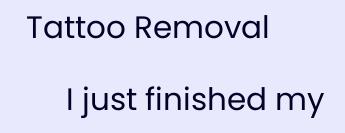Tattoo Removal

     I just finished my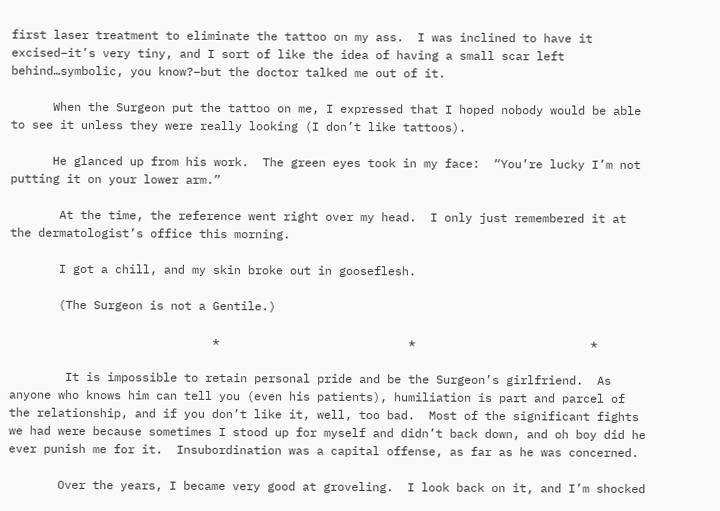first laser treatment to eliminate the tattoo on my ass.  I was inclined to have it excised–it’s very tiny, and I sort of like the idea of having a small scar left behind…symbolic, you know?–but the doctor talked me out of it.

      When the Surgeon put the tattoo on me, I expressed that I hoped nobody would be able to see it unless they were really looking (I don’t like tattoos).

      He glanced up from his work.  The green eyes took in my face:  “You’re lucky I’m not putting it on your lower arm.”

       At the time, the reference went right over my head.  I only just remembered it at the dermatologist’s office this morning.

       I got a chill, and my skin broke out in gooseflesh.

       (The Surgeon is not a Gentile.)

                             *                           *                         *

        It is impossible to retain personal pride and be the Surgeon’s girlfriend.  As anyone who knows him can tell you (even his patients), humiliation is part and parcel of the relationship, and if you don’t like it, well, too bad.  Most of the significant fights we had were because sometimes I stood up for myself and didn’t back down, and oh boy did he ever punish me for it.  Insubordination was a capital offense, as far as he was concerned.

       Over the years, I became very good at groveling.  I look back on it, and I’m shocked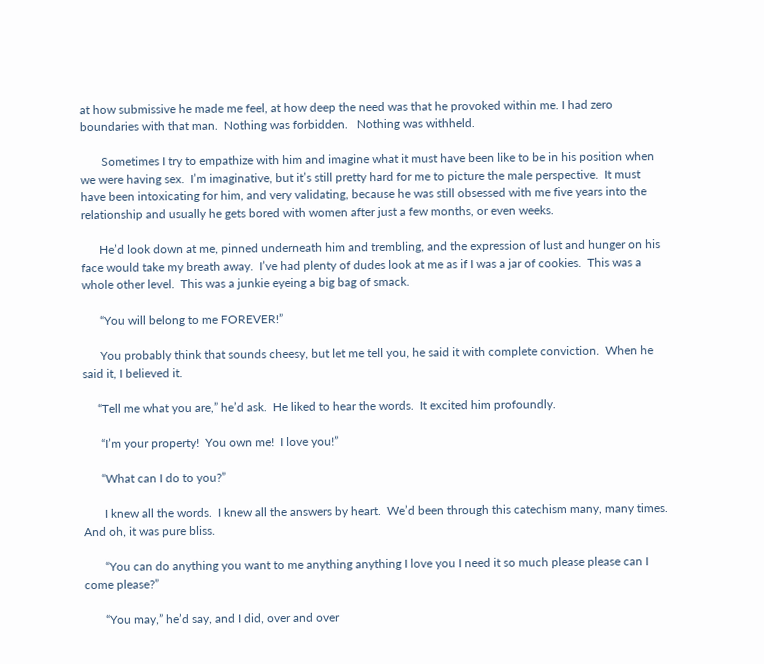at how submissive he made me feel, at how deep the need was that he provoked within me. I had zero boundaries with that man.  Nothing was forbidden.   Nothing was withheld.

       Sometimes I try to empathize with him and imagine what it must have been like to be in his position when we were having sex.  I’m imaginative, but it’s still pretty hard for me to picture the male perspective.  It must have been intoxicating for him, and very validating, because he was still obsessed with me five years into the relationship and usually he gets bored with women after just a few months, or even weeks.

      He’d look down at me, pinned underneath him and trembling, and the expression of lust and hunger on his face would take my breath away.  I’ve had plenty of dudes look at me as if I was a jar of cookies.  This was a whole other level.  This was a junkie eyeing a big bag of smack.

      “You will belong to me FOREVER!”

      You probably think that sounds cheesy, but let me tell you, he said it with complete conviction.  When he said it, I believed it.

     “Tell me what you are,” he’d ask.  He liked to hear the words.  It excited him profoundly.

      “I’m your property!  You own me!  I love you!”

      “What can I do to you?”

       I knew all the words.  I knew all the answers by heart.  We’d been through this catechism many, many times.  And oh, it was pure bliss.

       “You can do anything you want to me anything anything I love you I need it so much please please can I come please?”

       “You may,” he’d say, and I did, over and over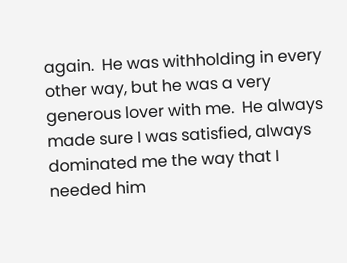again.  He was withholding in every other way, but he was a very generous lover with me.  He always made sure I was satisfied, always dominated me the way that I needed him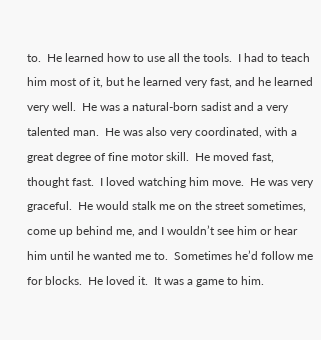to.  He learned how to use all the tools.  I had to teach him most of it, but he learned very fast, and he learned very well.  He was a natural-born sadist and a very talented man.  He was also very coordinated, with a great degree of fine motor skill.  He moved fast, thought fast.  I loved watching him move.  He was very graceful.  He would stalk me on the street sometimes, come up behind me, and I wouldn’t see him or hear him until he wanted me to.  Sometimes he’d follow me for blocks.  He loved it.  It was a game to him.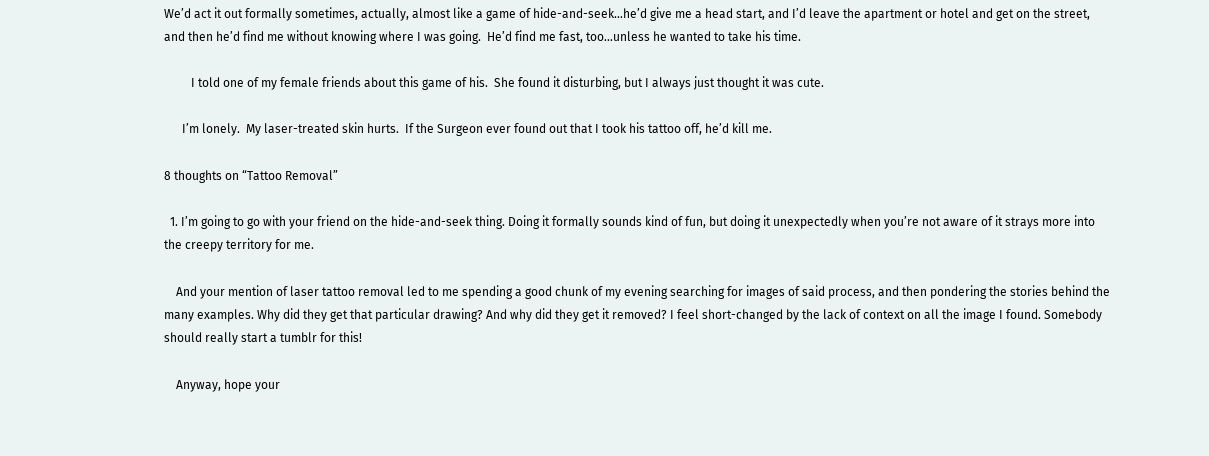We’d act it out formally sometimes, actually, almost like a game of hide-and-seek…he’d give me a head start, and I’d leave the apartment or hotel and get on the street, and then he’d find me without knowing where I was going.  He’d find me fast, too…unless he wanted to take his time.

         I told one of my female friends about this game of his.  She found it disturbing, but I always just thought it was cute.

      I’m lonely.  My laser-treated skin hurts.  If the Surgeon ever found out that I took his tattoo off, he’d kill me.

8 thoughts on “Tattoo Removal”

  1. I’m going to go with your friend on the hide-and-seek thing. Doing it formally sounds kind of fun, but doing it unexpectedly when you’re not aware of it strays more into the creepy territory for me.

    And your mention of laser tattoo removal led to me spending a good chunk of my evening searching for images of said process, and then pondering the stories behind the many examples. Why did they get that particular drawing? And why did they get it removed? I feel short-changed by the lack of context on all the image I found. Somebody should really start a tumblr for this!

    Anyway, hope your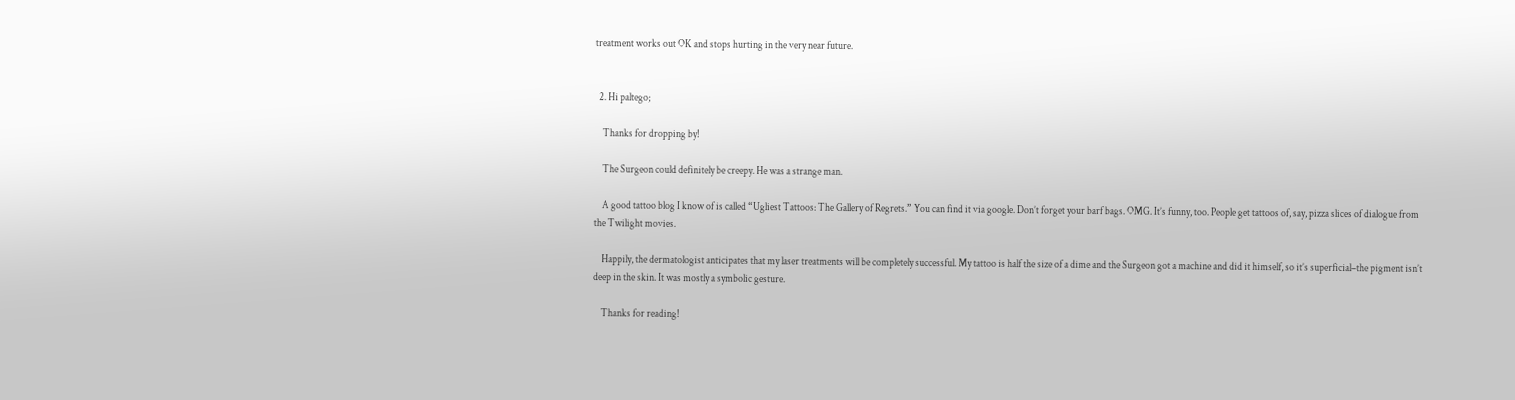treatment works out OK and stops hurting in the very near future.


  2. Hi paltego;

    Thanks for dropping by!

    The Surgeon could definitely be creepy. He was a strange man.

    A good tattoo blog I know of is called “Ugliest Tattoos: The Gallery of Regrets.” You can find it via google. Don’t forget your barf bags. OMG. It’s funny, too. People get tattoos of, say, pizza slices of dialogue from the Twilight movies.

    Happily, the dermatologist anticipates that my laser treatments will be completely successful. My tattoo is half the size of a dime and the Surgeon got a machine and did it himself, so it’s superficial–the pigment isn’t deep in the skin. It was mostly a symbolic gesture.

    Thanks for reading!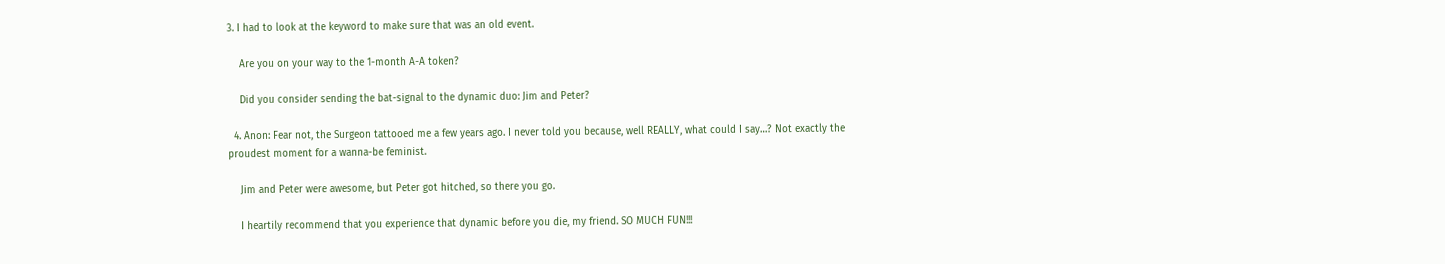3. I had to look at the keyword to make sure that was an old event.

    Are you on your way to the 1-month A-A token?

    Did you consider sending the bat-signal to the dynamic duo: Jim and Peter?

  4. Anon: Fear not, the Surgeon tattooed me a few years ago. I never told you because, well REALLY, what could I say…? Not exactly the proudest moment for a wanna-be feminist.

    Jim and Peter were awesome, but Peter got hitched, so there you go.

    I heartily recommend that you experience that dynamic before you die, my friend. SO MUCH FUN!!!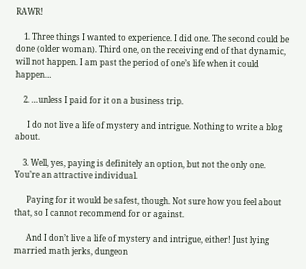RAWR!

    1. Three things I wanted to experience. I did one. The second could be done (older woman). Third one, on the receiving end of that dynamic, will not happen. I am past the period of one’s life when it could happen…

    2. …unless I paid for it on a business trip.

      I do not live a life of mystery and intrigue. Nothing to write a blog about.

    3. Well, yes, paying is definitely an option, but not the only one. You’re an attractive individual.

      Paying for it would be safest, though. Not sure how you feel about that, so I cannot recommend for or against.

      And I don’t live a life of mystery and intrigue, either! Just lying married math jerks, dungeon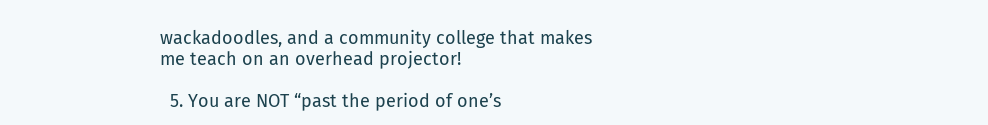wackadoodles, and a community college that makes me teach on an overhead projector!

  5. You are NOT “past the period of one’s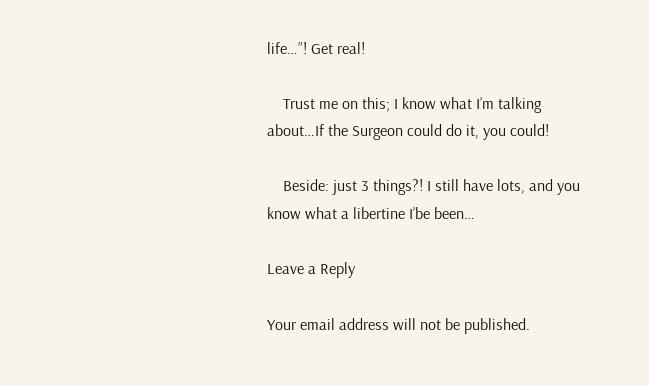life…”! Get real!

    Trust me on this; I know what I’m talking about…If the Surgeon could do it, you could!

    Beside: just 3 things?! I still have lots, and you know what a libertine I’be been…

Leave a Reply

Your email address will not be published.